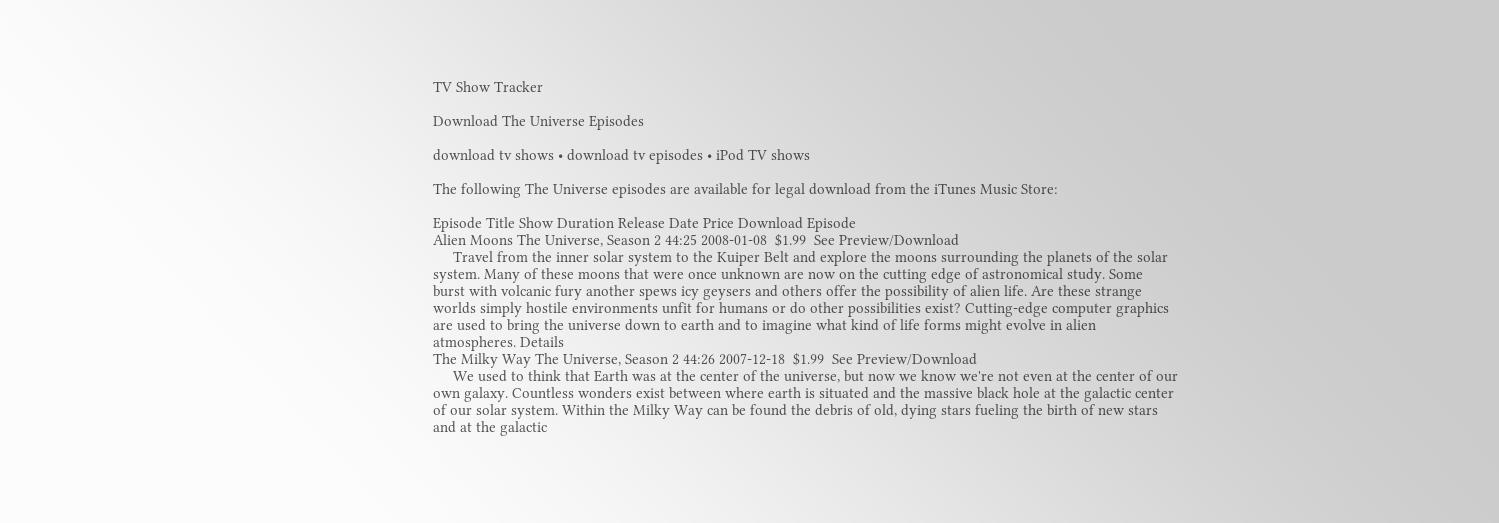TV Show Tracker

Download The Universe Episodes

download tv shows • download tv episodes • iPod TV shows

The following The Universe episodes are available for legal download from the iTunes Music Store:

Episode Title Show Duration Release Date Price Download Episode
Alien Moons The Universe, Season 2 44:25 2008-01-08  $1.99  See Preview/Download
     Travel from the inner solar system to the Kuiper Belt and explore the moons surrounding the planets of the solar system. Many of these moons that were once unknown are now on the cutting edge of astronomical study. Some burst with volcanic fury another spews icy geysers and others offer the possibility of alien life. Are these strange worlds simply hostile environments unfit for humans or do other possibilities exist? Cutting-edge computer graphics are used to bring the universe down to earth and to imagine what kind of life forms might evolve in alien atmospheres. Details
The Milky Way The Universe, Season 2 44:26 2007-12-18  $1.99  See Preview/Download
     We used to think that Earth was at the center of the universe, but now we know we're not even at the center of our own galaxy. Countless wonders exist between where earth is situated and the massive black hole at the galactic center of our solar system. Within the Milky Way can be found the debris of old, dying stars fueling the birth of new stars and at the galactic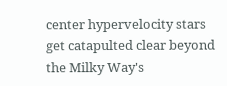center hypervelocity stars get catapulted clear beyond the Milky Way's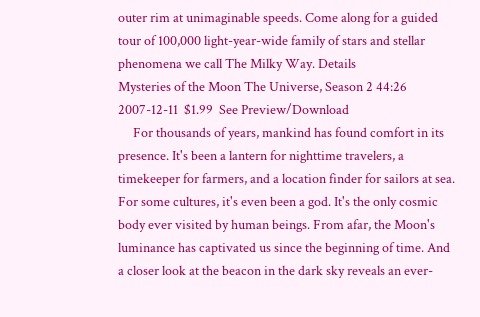outer rim at unimaginable speeds. Come along for a guided tour of 100,000 light-year-wide family of stars and stellar phenomena we call The Milky Way. Details
Mysteries of the Moon The Universe, Season 2 44:26 2007-12-11  $1.99  See Preview/Download
     For thousands of years, mankind has found comfort in its presence. It's been a lantern for nighttime travelers, a timekeeper for farmers, and a location finder for sailors at sea. For some cultures, it's even been a god. It's the only cosmic body ever visited by human beings. From afar, the Moon's luminance has captivated us since the beginning of time. And a closer look at the beacon in the dark sky reveals an ever-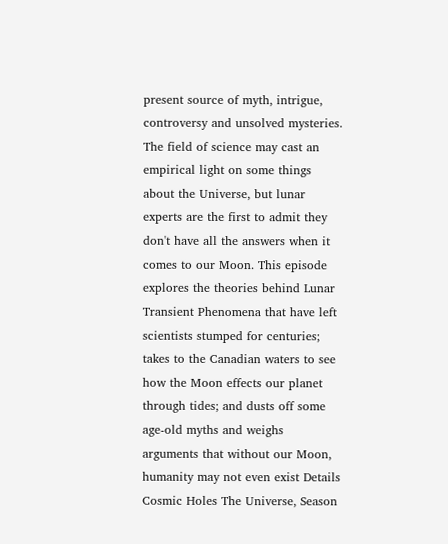present source of myth, intrigue, controversy and unsolved mysteries. The field of science may cast an empirical light on some things about the Universe, but lunar experts are the first to admit they don't have all the answers when it comes to our Moon. This episode explores the theories behind Lunar Transient Phenomena that have left scientists stumped for centuries; takes to the Canadian waters to see how the Moon effects our planet through tides; and dusts off some age-old myths and weighs arguments that without our Moon, humanity may not even exist Details
Cosmic Holes The Universe, Season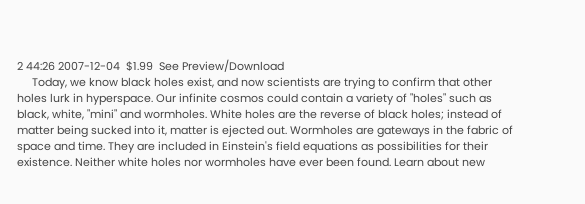2 44:26 2007-12-04  $1.99  See Preview/Download
     Today, we know black holes exist, and now scientists are trying to confirm that other holes lurk in hyperspace. Our infinite cosmos could contain a variety of "holes" such as black, white, "mini" and wormholes. White holes are the reverse of black holes; instead of matter being sucked into it, matter is ejected out. Wormholes are gateways in the fabric of space and time. They are included in Einstein's field equations as possibilities for their existence. Neither white holes nor wormholes have ever been found. Learn about new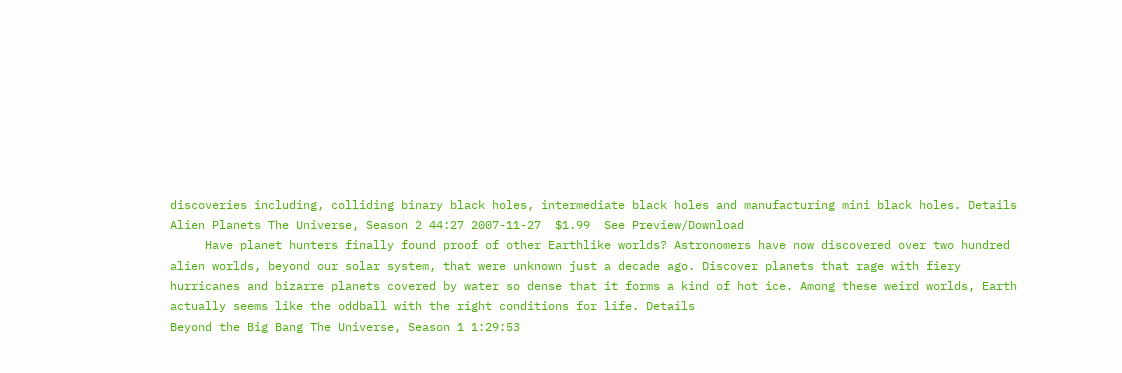discoveries including, colliding binary black holes, intermediate black holes and manufacturing mini black holes. Details
Alien Planets The Universe, Season 2 44:27 2007-11-27  $1.99  See Preview/Download
     Have planet hunters finally found proof of other Earthlike worlds? Astronomers have now discovered over two hundred alien worlds, beyond our solar system, that were unknown just a decade ago. Discover planets that rage with fiery hurricanes and bizarre planets covered by water so dense that it forms a kind of hot ice. Among these weird worlds, Earth actually seems like the oddball with the right conditions for life. Details
Beyond the Big Bang The Universe, Season 1 1:29:53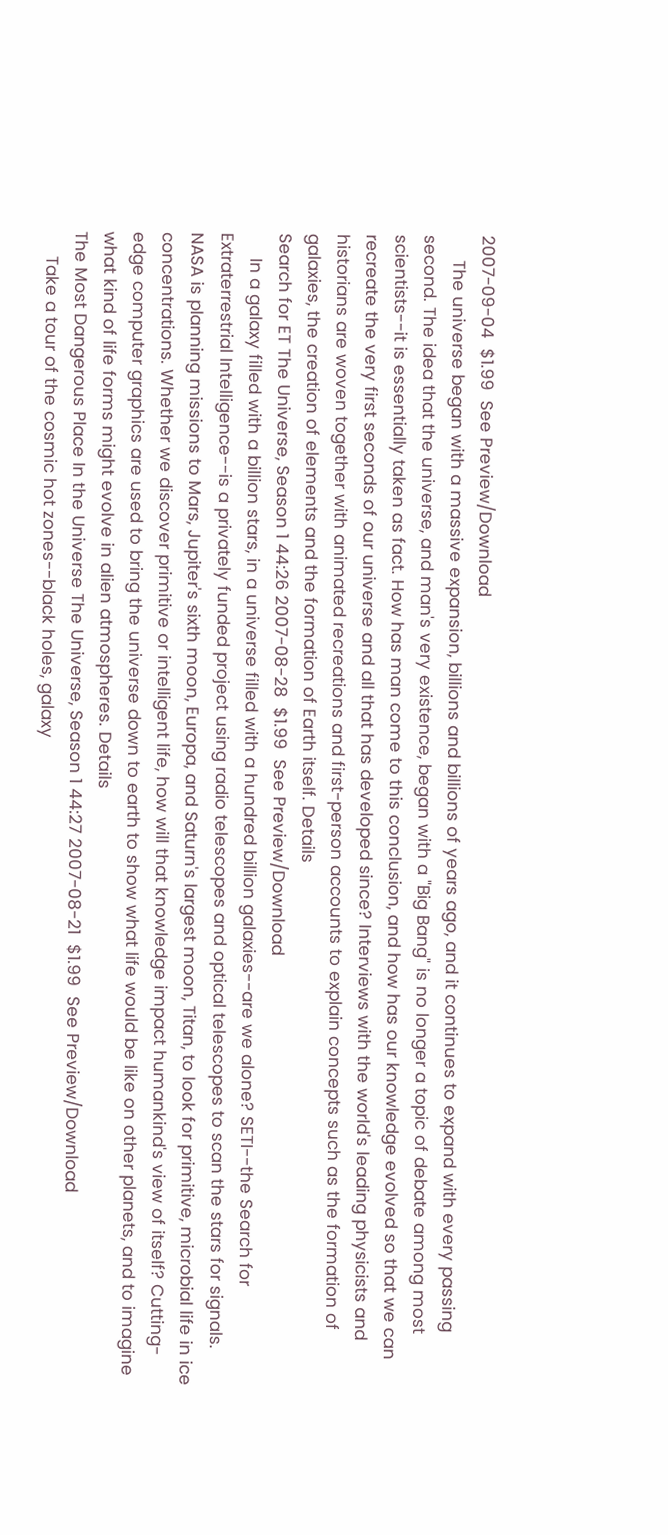2007-09-04  $1.99  See Preview/Download
     The universe began with a massive expansion, billions and billions of years ago, and it continues to expand with every passing second. The idea that the universe, and man's very existence, began with a "Big Bang" is no longer a topic of debate among most scientists--it is essentially taken as fact. How has man come to this conclusion, and how has our knowledge evolved so that we can recreate the very first seconds of our universe and all that has developed since? Interviews with the world's leading physicists and historians are woven together with animated recreations and first-person accounts to explain concepts such as the formation of galaxies, the creation of elements and the formation of Earth itself. Details
Search for ET The Universe, Season 1 44:26 2007-08-28  $1.99  See Preview/Download
     In a galaxy filled with a billion stars, in a universe filled with a hundred billion galaxies--are we alone? SETI--the Search for Extraterrestrial Intelligence--is a privately funded project using radio telescopes and optical telescopes to scan the stars for signals. NASA is planning missions to Mars, Jupiter's sixth moon, Europa, and Saturn's largest moon, Titan, to look for primitive, microbial life in ice concentrations. Whether we discover primitive or intelligent life, how will that knowledge impact humankind's view of itself? Cutting-edge computer graphics are used to bring the universe down to earth to show what life would be like on other planets, and to imagine what kind of life forms might evolve in alien atmospheres. Details
The Most Dangerous Place In the Universe The Universe, Season 1 44:27 2007-08-21  $1.99  See Preview/Download
     Take a tour of the cosmic hot zones--black holes, galaxy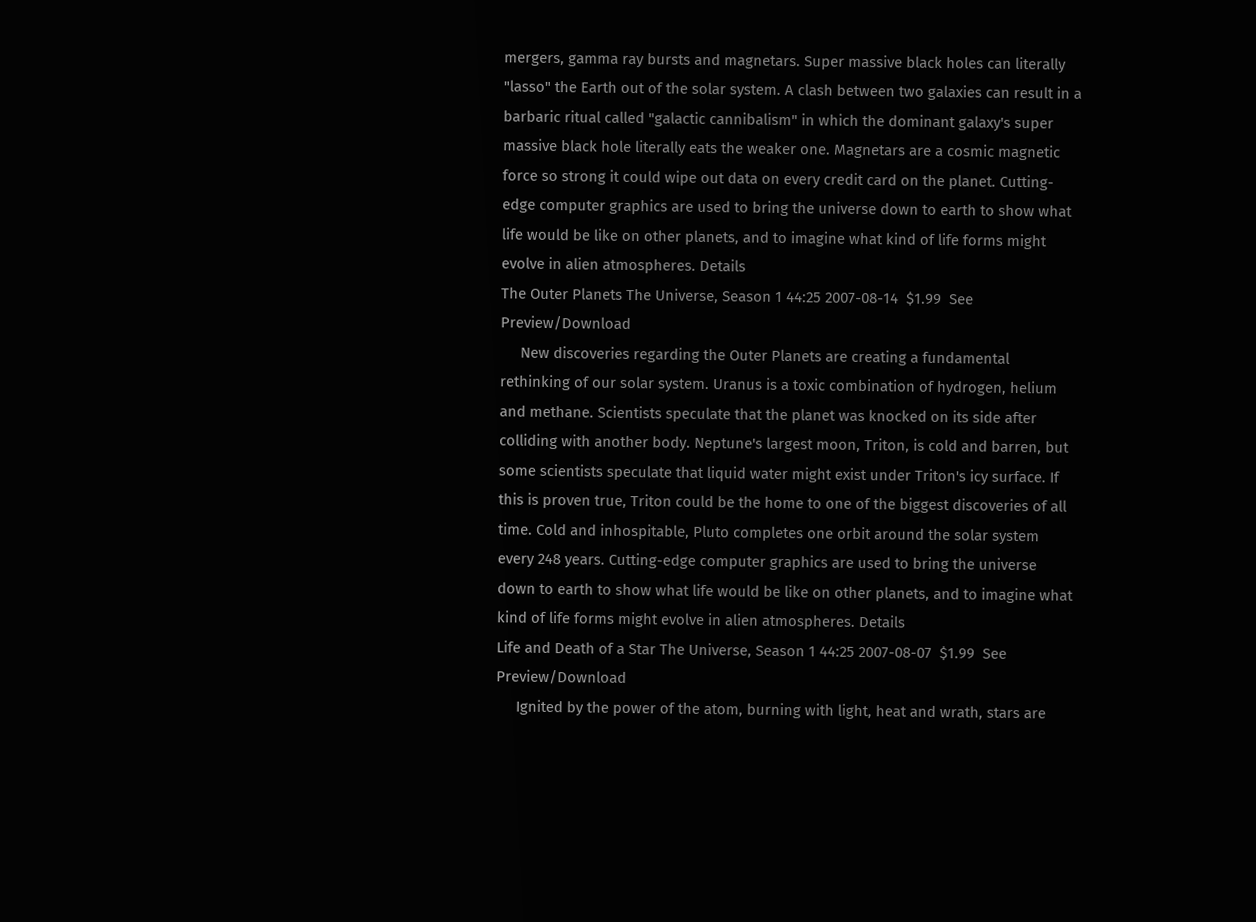mergers, gamma ray bursts and magnetars. Super massive black holes can literally "lasso" the Earth out of the solar system. A clash between two galaxies can result in a barbaric ritual called "galactic cannibalism" in which the dominant galaxy's super massive black hole literally eats the weaker one. Magnetars are a cosmic magnetic force so strong it could wipe out data on every credit card on the planet. Cutting-edge computer graphics are used to bring the universe down to earth to show what life would be like on other planets, and to imagine what kind of life forms might evolve in alien atmospheres. Details
The Outer Planets The Universe, Season 1 44:25 2007-08-14  $1.99  See Preview/Download
     New discoveries regarding the Outer Planets are creating a fundamental rethinking of our solar system. Uranus is a toxic combination of hydrogen, helium and methane. Scientists speculate that the planet was knocked on its side after colliding with another body. Neptune's largest moon, Triton, is cold and barren, but some scientists speculate that liquid water might exist under Triton's icy surface. If this is proven true, Triton could be the home to one of the biggest discoveries of all time. Cold and inhospitable, Pluto completes one orbit around the solar system every 248 years. Cutting-edge computer graphics are used to bring the universe down to earth to show what life would be like on other planets, and to imagine what kind of life forms might evolve in alien atmospheres. Details
Life and Death of a Star The Universe, Season 1 44:25 2007-08-07  $1.99  See Preview/Download
     Ignited by the power of the atom, burning with light, heat and wrath, stars are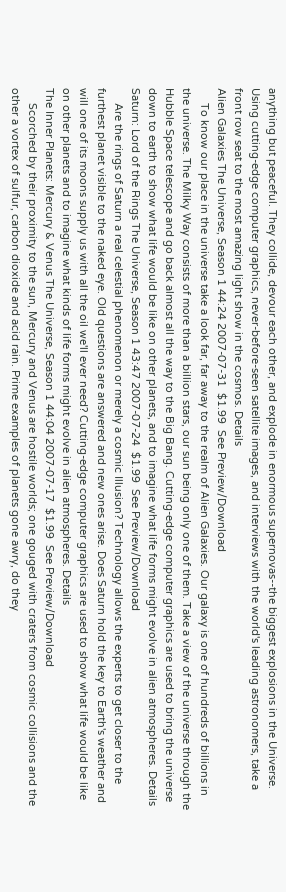anything but peaceful. They collide, devour each other, and explode in enormous supernovas--the biggest explosions in the Universe. Using cutting-edge computer graphics, never-before-seen satellite images, and interviews with the world's leading astronomers, take a front row seat to the most amazing light show in the cosmos. Details
Alien Galaxies The Universe, Season 1 44:24 2007-07-31  $1.99  See Preview/Download
     To know our place in the universe take a look far, far away to the realm of Alien Galaxies. Our galaxy is one of hundreds of billions in the universe. The Milky Way consists of more than a billion stars, our sun being only one of them. Take a view of the universe through the Hubble Space telescope and go back almost all the way to the Big Bang. Cutting-edge computer graphics are used to bring the universe down to earth to show what life would be like on other planets, and to imagine what life forms might evolve in alien atmospheres. Details
Saturn: Lord of the Rings The Universe, Season 1 43:47 2007-07-24  $1.99  See Preview/Download
     Are the rings of Saturn a real celestial phenomenon or merely a cosmic Illusion? Technology allows the experts to get closer to the furthest planet visible to the naked eye. Old questions are answered and new ones arise. Does Saturn hold the key to Earth's weather and will one of its moons supply us with all the oil we'll ever need? Cutting-edge computer graphics are used to show what life would be like on other planets and to imagine what kinds of life forms might evolve in alien atmospheres. Details
The Inner Planets: Mercury & Venus The Universe, Season 1 44:04 2007-07-17  $1.99  See Preview/Download
     Scorched by their proximity to the sun, Mercury and Venus are hostile worlds; one gouged with craters from cosmic collisions and the other a vortex of sulfur, carbon dioxide and acid rain. Prime examples of planets gone awry, do they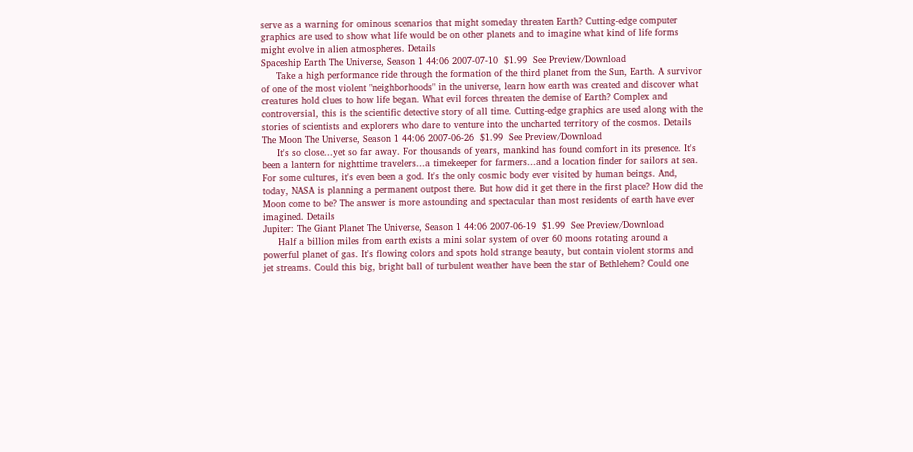serve as a warning for ominous scenarios that might someday threaten Earth? Cutting-edge computer graphics are used to show what life would be on other planets and to imagine what kind of life forms might evolve in alien atmospheres. Details
Spaceship Earth The Universe, Season 1 44:06 2007-07-10  $1.99  See Preview/Download
     Take a high performance ride through the formation of the third planet from the Sun, Earth. A survivor of one of the most violent "neighborhoods" in the universe, learn how earth was created and discover what creatures hold clues to how life began. What evil forces threaten the demise of Earth? Complex and controversial, this is the scientific detective story of all time. Cutting-edge graphics are used along with the stories of scientists and explorers who dare to venture into the uncharted territory of the cosmos. Details
The Moon The Universe, Season 1 44:06 2007-06-26  $1.99  See Preview/Download
     It's so close...yet so far away. For thousands of years, mankind has found comfort in its presence. It's been a lantern for nighttime travelers...a timekeeper for farmers...and a location finder for sailors at sea. For some cultures, it's even been a god. It's the only cosmic body ever visited by human beings. And, today, NASA is planning a permanent outpost there. But how did it get there in the first place? How did the Moon come to be? The answer is more astounding and spectacular than most residents of earth have ever imagined. Details
Jupiter: The Giant Planet The Universe, Season 1 44:06 2007-06-19  $1.99  See Preview/Download
     Half a billion miles from earth exists a mini solar system of over 60 moons rotating around a powerful planet of gas. It's flowing colors and spots hold strange beauty, but contain violent storms and jet streams. Could this big, bright ball of turbulent weather have been the star of Bethlehem? Could one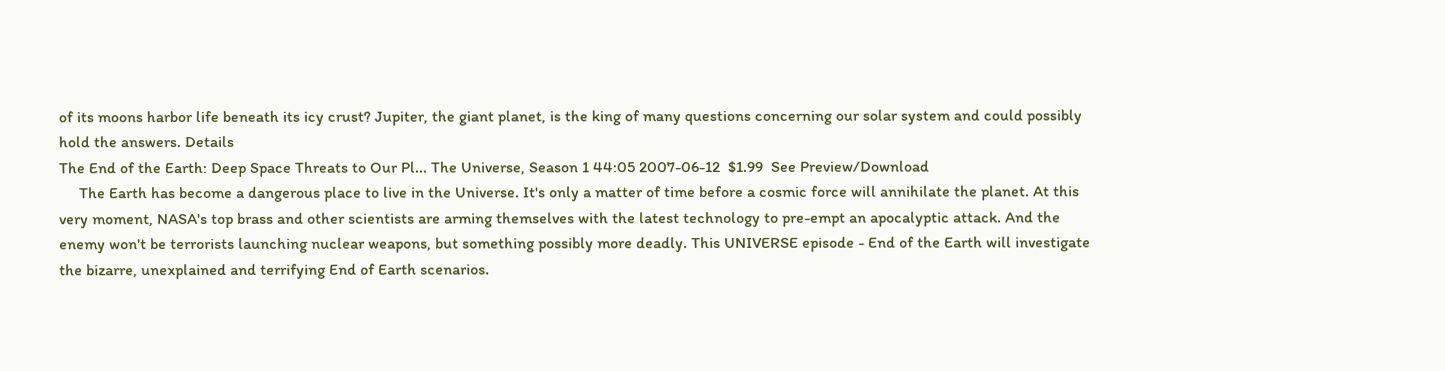of its moons harbor life beneath its icy crust? Jupiter, the giant planet, is the king of many questions concerning our solar system and could possibly hold the answers. Details
The End of the Earth: Deep Space Threats to Our Pl... The Universe, Season 1 44:05 2007-06-12  $1.99  See Preview/Download
     The Earth has become a dangerous place to live in the Universe. It's only a matter of time before a cosmic force will annihilate the planet. At this very moment, NASA's top brass and other scientists are arming themselves with the latest technology to pre-empt an apocalyptic attack. And the enemy won't be terrorists launching nuclear weapons, but something possibly more deadly. This UNIVERSE episode - End of the Earth will investigate the bizarre, unexplained and terrifying End of Earth scenarios.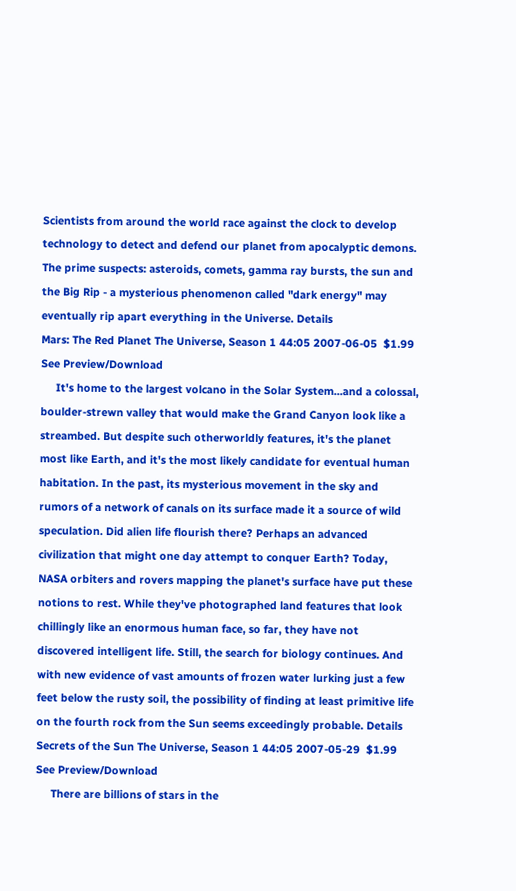Scientists from around the world race against the clock to develop technology to detect and defend our planet from apocalyptic demons. The prime suspects: asteroids, comets, gamma ray bursts, the sun and the Big Rip - a mysterious phenomenon called "dark energy" may eventually rip apart everything in the Universe. Details
Mars: The Red Planet The Universe, Season 1 44:05 2007-06-05  $1.99  See Preview/Download
     It's home to the largest volcano in the Solar System...and a colossal, boulder-strewn valley that would make the Grand Canyon look like a streambed. But despite such otherworldly features, it's the planet most like Earth, and it's the most likely candidate for eventual human habitation. In the past, its mysterious movement in the sky and rumors of a network of canals on its surface made it a source of wild speculation. Did alien life flourish there? Perhaps an advanced civilization that might one day attempt to conquer Earth? Today, NASA orbiters and rovers mapping the planet's surface have put these notions to rest. While they've photographed land features that look chillingly like an enormous human face, so far, they have not discovered intelligent life. Still, the search for biology continues. And with new evidence of vast amounts of frozen water lurking just a few feet below the rusty soil, the possibility of finding at least primitive life on the fourth rock from the Sun seems exceedingly probable. Details
Secrets of the Sun The Universe, Season 1 44:05 2007-05-29  $1.99  See Preview/Download
     There are billions of stars in the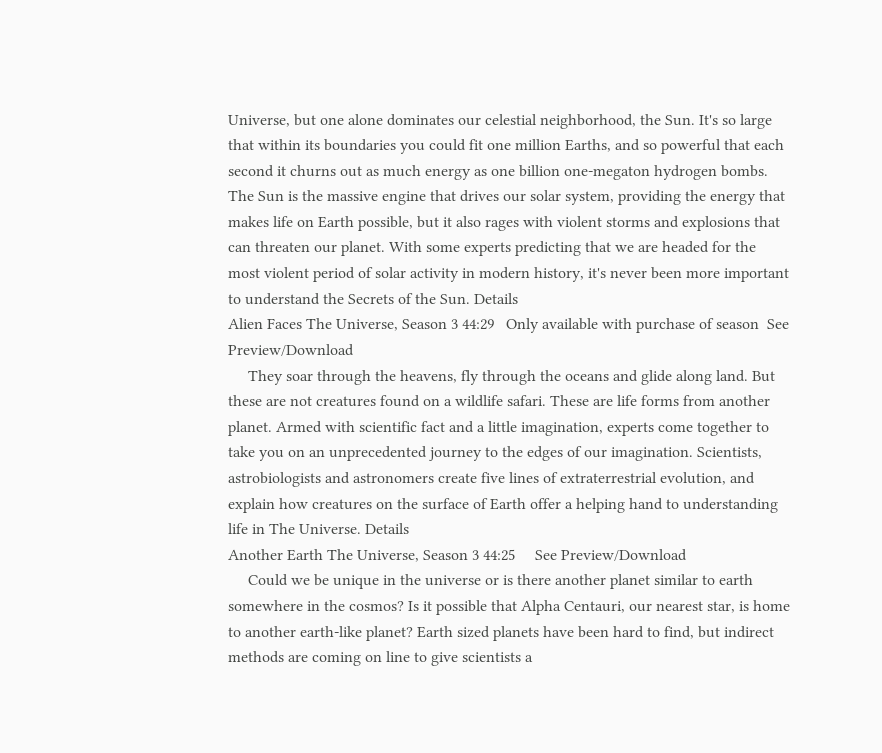Universe, but one alone dominates our celestial neighborhood, the Sun. It's so large that within its boundaries you could fit one million Earths, and so powerful that each second it churns out as much energy as one billion one-megaton hydrogen bombs. The Sun is the massive engine that drives our solar system, providing the energy that makes life on Earth possible, but it also rages with violent storms and explosions that can threaten our planet. With some experts predicting that we are headed for the most violent period of solar activity in modern history, it's never been more important to understand the Secrets of the Sun. Details
Alien Faces The Universe, Season 3 44:29   Only available with purchase of season  See Preview/Download
     They soar through the heavens, fly through the oceans and glide along land. But these are not creatures found on a wildlife safari. These are life forms from another planet. Armed with scientific fact and a little imagination, experts come together to take you on an unprecedented journey to the edges of our imagination. Scientists, astrobiologists and astronomers create five lines of extraterrestrial evolution, and explain how creatures on the surface of Earth offer a helping hand to understanding life in The Universe. Details
Another Earth The Universe, Season 3 44:25     See Preview/Download
     Could we be unique in the universe or is there another planet similar to earth somewhere in the cosmos? Is it possible that Alpha Centauri, our nearest star, is home to another earth-like planet? Earth sized planets have been hard to find, but indirect methods are coming on line to give scientists a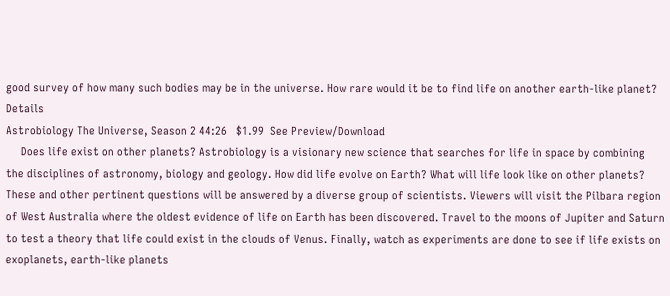good survey of how many such bodies may be in the universe. How rare would it be to find life on another earth-like planet? Details
Astrobiology The Universe, Season 2 44:26   $1.99  See Preview/Download
     Does life exist on other planets? Astrobiology is a visionary new science that searches for life in space by combining the disciplines of astronomy, biology and geology. How did life evolve on Earth? What will life look like on other planets? These and other pertinent questions will be answered by a diverse group of scientists. Viewers will visit the Pilbara region of West Australia where the oldest evidence of life on Earth has been discovered. Travel to the moons of Jupiter and Saturn to test a theory that life could exist in the clouds of Venus. Finally, watch as experiments are done to see if life exists on exoplanets, earth-like planets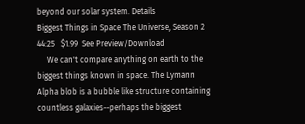beyond our solar system. Details
Biggest Things in Space The Universe, Season 2 44:25   $1.99  See Preview/Download
     We can't compare anything on earth to the biggest things known in space. The Lymann Alpha blob is a bubble like structure containing countless galaxies--perhaps the biggest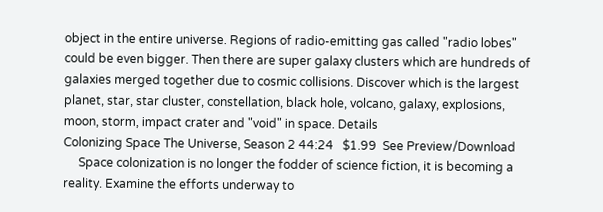object in the entire universe. Regions of radio-emitting gas called "radio lobes" could be even bigger. Then there are super galaxy clusters which are hundreds of galaxies merged together due to cosmic collisions. Discover which is the largest planet, star, star cluster, constellation, black hole, volcano, galaxy, explosions, moon, storm, impact crater and "void" in space. Details
Colonizing Space The Universe, Season 2 44:24   $1.99  See Preview/Download
     Space colonization is no longer the fodder of science fiction, it is becoming a reality. Examine the efforts underway to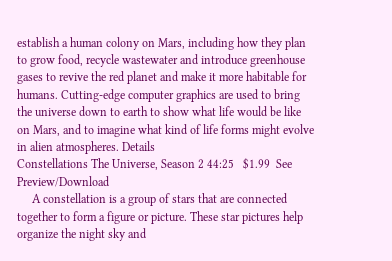establish a human colony on Mars, including how they plan to grow food, recycle wastewater and introduce greenhouse gases to revive the red planet and make it more habitable for humans. Cutting-edge computer graphics are used to bring the universe down to earth to show what life would be like on Mars, and to imagine what kind of life forms might evolve in alien atmospheres. Details
Constellations The Universe, Season 2 44:25   $1.99  See Preview/Download
     A constellation is a group of stars that are connected together to form a figure or picture. These star pictures help organize the night sky and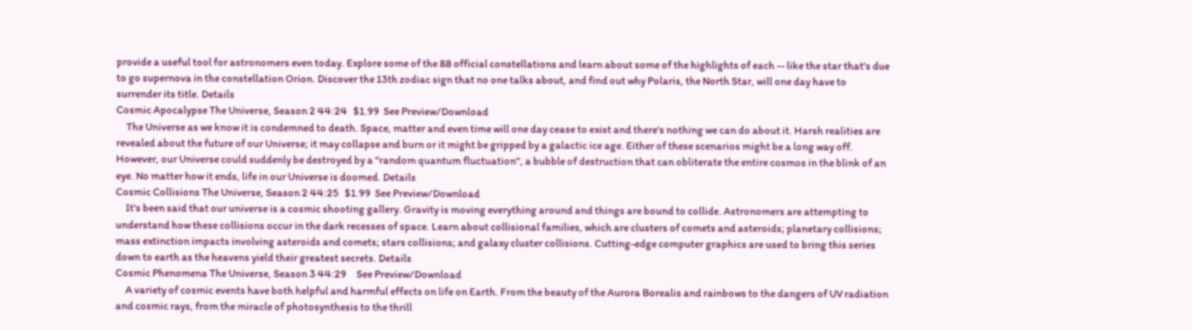provide a useful tool for astronomers even today. Explore some of the 88 official constellations and learn about some of the highlights of each -- like the star that's due to go supernova in the constellation Orion. Discover the 13th zodiac sign that no one talks about, and find out why Polaris, the North Star, will one day have to surrender its title. Details
Cosmic Apocalypse The Universe, Season 2 44:24   $1.99  See Preview/Download
     The Universe as we know it is condemned to death. Space, matter and even time will one day cease to exist and there's nothing we can do about it. Harsh realities are revealed about the future of our Universe; it may collapse and burn or it might be gripped by a galactic ice age. Either of these scenarios might be a long way off. However, our Universe could suddenly be destroyed by a "random quantum fluctuation", a bubble of destruction that can obliterate the entire cosmos in the blink of an eye. No matter how it ends, life in our Universe is doomed. Details
Cosmic Collisions The Universe, Season 2 44:25   $1.99  See Preview/Download
     It's been said that our universe is a cosmic shooting gallery. Gravity is moving everything around and things are bound to collide. Astronomers are attempting to understand how these collisions occur in the dark recesses of space. Learn about collisional families, which are clusters of comets and asteroids; planetary collisions; mass extinction impacts involving asteroids and comets; stars collisions; and galaxy cluster collisions. Cutting-edge computer graphics are used to bring this series down to earth as the heavens yield their greatest secrets. Details
Cosmic Phenomena The Universe, Season 3 44:29     See Preview/Download
     A variety of cosmic events have both helpful and harmful effects on life on Earth. From the beauty of the Aurora Borealis and rainbows to the dangers of UV radiation and cosmic rays, from the miracle of photosynthesis to the thrill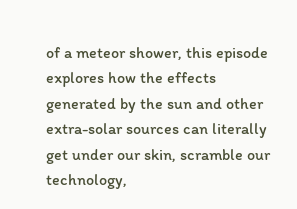of a meteor shower, this episode explores how the effects generated by the sun and other extra-solar sources can literally get under our skin, scramble our technology,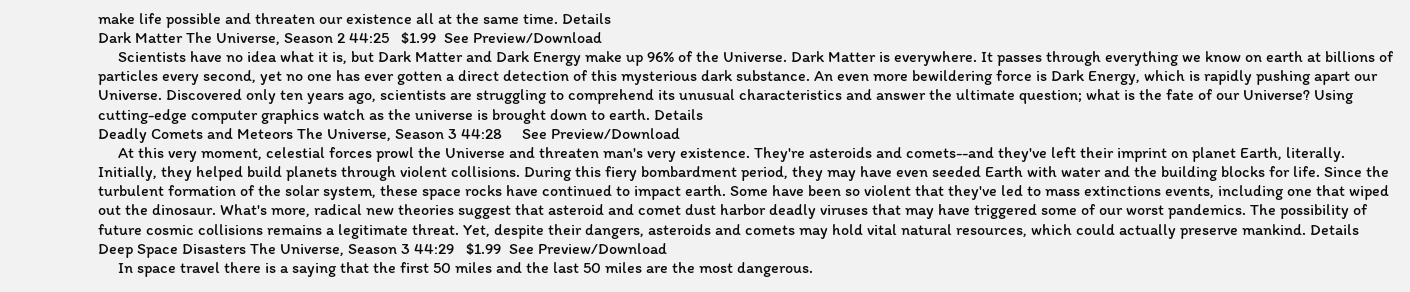make life possible and threaten our existence all at the same time. Details
Dark Matter The Universe, Season 2 44:25   $1.99  See Preview/Download
     Scientists have no idea what it is, but Dark Matter and Dark Energy make up 96% of the Universe. Dark Matter is everywhere. It passes through everything we know on earth at billions of particles every second, yet no one has ever gotten a direct detection of this mysterious dark substance. An even more bewildering force is Dark Energy, which is rapidly pushing apart our Universe. Discovered only ten years ago, scientists are struggling to comprehend its unusual characteristics and answer the ultimate question; what is the fate of our Universe? Using cutting-edge computer graphics watch as the universe is brought down to earth. Details
Deadly Comets and Meteors The Universe, Season 3 44:28     See Preview/Download
     At this very moment, celestial forces prowl the Universe and threaten man's very existence. They're asteroids and comets--and they've left their imprint on planet Earth, literally. Initially, they helped build planets through violent collisions. During this fiery bombardment period, they may have even seeded Earth with water and the building blocks for life. Since the turbulent formation of the solar system, these space rocks have continued to impact earth. Some have been so violent that they've led to mass extinctions events, including one that wiped out the dinosaur. What's more, radical new theories suggest that asteroid and comet dust harbor deadly viruses that may have triggered some of our worst pandemics. The possibility of future cosmic collisions remains a legitimate threat. Yet, despite their dangers, asteroids and comets may hold vital natural resources, which could actually preserve mankind. Details
Deep Space Disasters The Universe, Season 3 44:29   $1.99  See Preview/Download
     In space travel there is a saying that the first 50 miles and the last 50 miles are the most dangerous.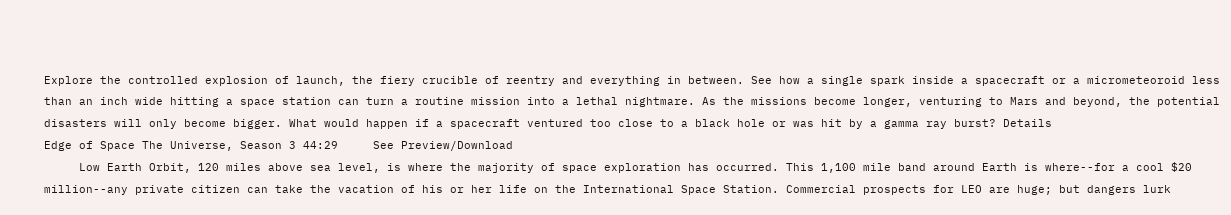Explore the controlled explosion of launch, the fiery crucible of reentry and everything in between. See how a single spark inside a spacecraft or a micrometeoroid less than an inch wide hitting a space station can turn a routine mission into a lethal nightmare. As the missions become longer, venturing to Mars and beyond, the potential disasters will only become bigger. What would happen if a spacecraft ventured too close to a black hole or was hit by a gamma ray burst? Details
Edge of Space The Universe, Season 3 44:29     See Preview/Download
     Low Earth Orbit, 120 miles above sea level, is where the majority of space exploration has occurred. This 1,100 mile band around Earth is where--for a cool $20 million--any private citizen can take the vacation of his or her life on the International Space Station. Commercial prospects for LEO are huge; but dangers lurk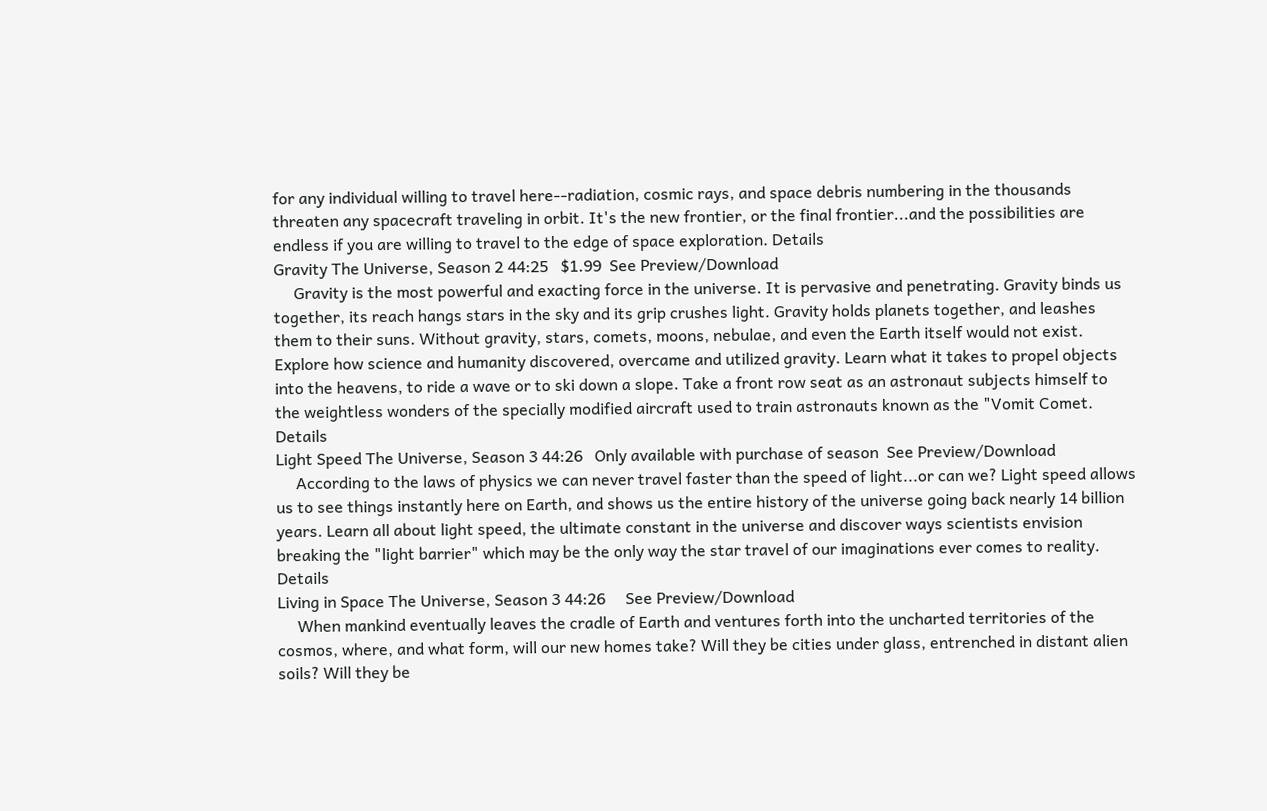for any individual willing to travel here--radiation, cosmic rays, and space debris numbering in the thousands threaten any spacecraft traveling in orbit. It's the new frontier, or the final frontier...and the possibilities are endless if you are willing to travel to the edge of space exploration. Details
Gravity The Universe, Season 2 44:25   $1.99  See Preview/Download
     Gravity is the most powerful and exacting force in the universe. It is pervasive and penetrating. Gravity binds us together, its reach hangs stars in the sky and its grip crushes light. Gravity holds planets together, and leashes them to their suns. Without gravity, stars, comets, moons, nebulae, and even the Earth itself would not exist. Explore how science and humanity discovered, overcame and utilized gravity. Learn what it takes to propel objects into the heavens, to ride a wave or to ski down a slope. Take a front row seat as an astronaut subjects himself to the weightless wonders of the specially modified aircraft used to train astronauts known as the "Vomit Comet. Details
Light Speed The Universe, Season 3 44:26   Only available with purchase of season  See Preview/Download
     According to the laws of physics we can never travel faster than the speed of light...or can we? Light speed allows us to see things instantly here on Earth, and shows us the entire history of the universe going back nearly 14 billion years. Learn all about light speed, the ultimate constant in the universe and discover ways scientists envision breaking the "light barrier" which may be the only way the star travel of our imaginations ever comes to reality. Details
Living in Space The Universe, Season 3 44:26     See Preview/Download
     When mankind eventually leaves the cradle of Earth and ventures forth into the uncharted territories of the cosmos, where, and what form, will our new homes take? Will they be cities under glass, entrenched in distant alien soils? Will they be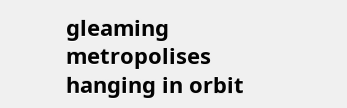gleaming metropolises hanging in orbit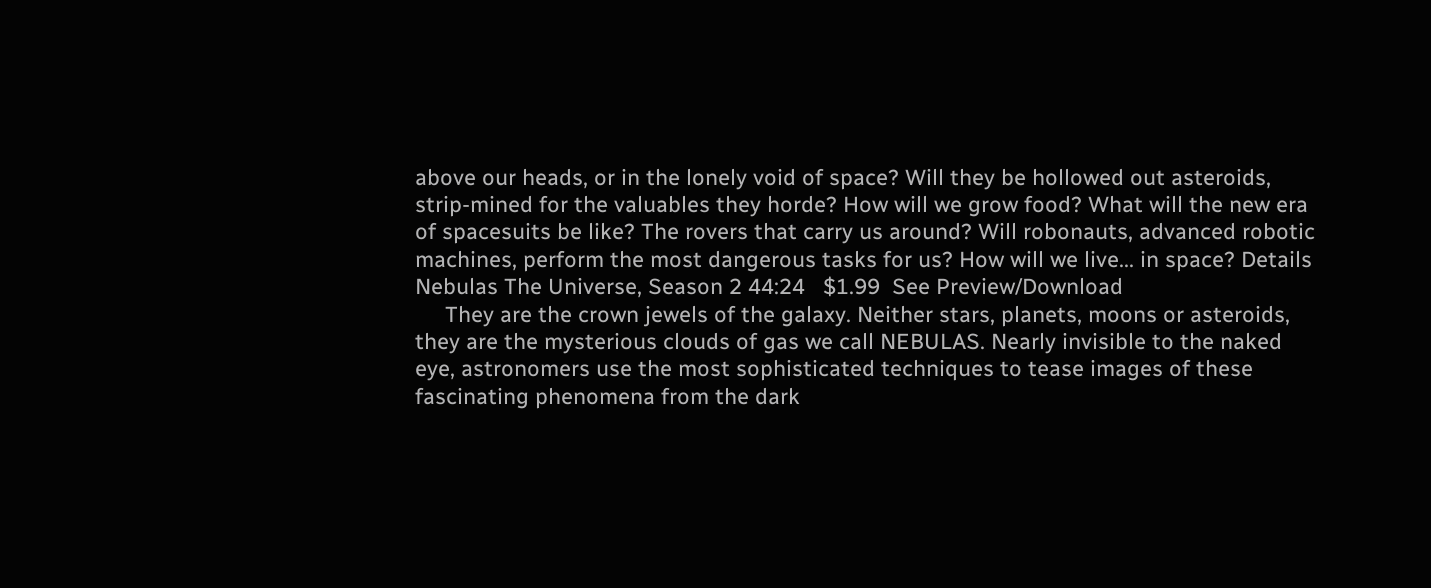above our heads, or in the lonely void of space? Will they be hollowed out asteroids, strip-mined for the valuables they horde? How will we grow food? What will the new era of spacesuits be like? The rovers that carry us around? Will robonauts, advanced robotic machines, perform the most dangerous tasks for us? How will we live... in space? Details
Nebulas The Universe, Season 2 44:24   $1.99  See Preview/Download
     They are the crown jewels of the galaxy. Neither stars, planets, moons or asteroids, they are the mysterious clouds of gas we call NEBULAS. Nearly invisible to the naked eye, astronomers use the most sophisticated techniques to tease images of these fascinating phenomena from the dark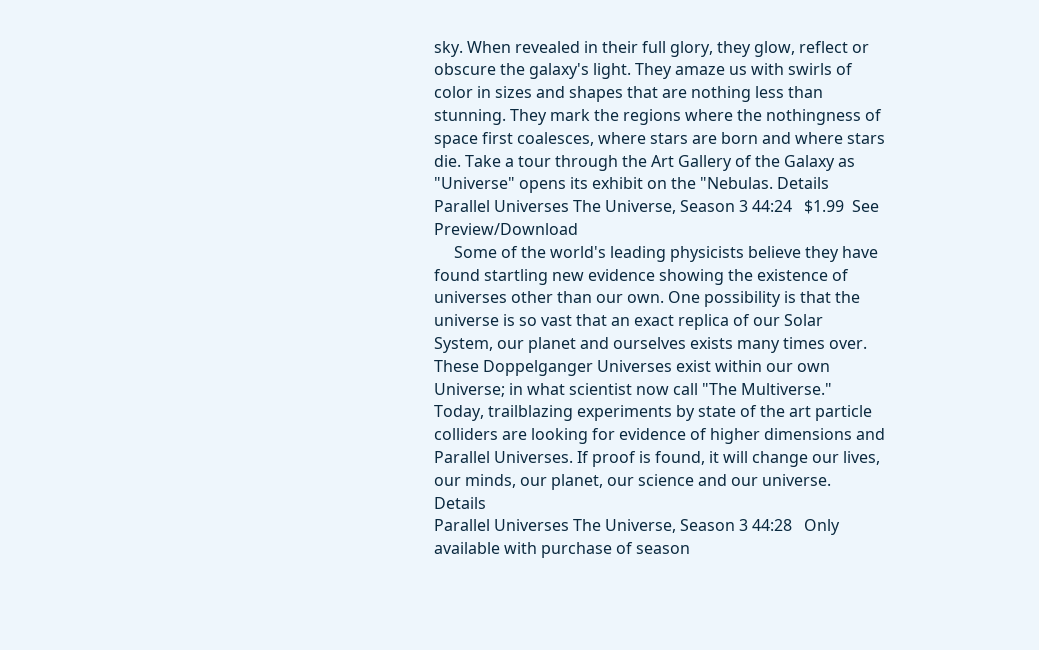sky. When revealed in their full glory, they glow, reflect or obscure the galaxy's light. They amaze us with swirls of color in sizes and shapes that are nothing less than stunning. They mark the regions where the nothingness of space first coalesces, where stars are born and where stars die. Take a tour through the Art Gallery of the Galaxy as "Universe" opens its exhibit on the "Nebulas. Details
Parallel Universes The Universe, Season 3 44:24   $1.99  See Preview/Download
     Some of the world's leading physicists believe they have found startling new evidence showing the existence of universes other than our own. One possibility is that the universe is so vast that an exact replica of our Solar System, our planet and ourselves exists many times over. These Doppelganger Universes exist within our own Universe; in what scientist now call "The Multiverse." Today, trailblazing experiments by state of the art particle colliders are looking for evidence of higher dimensions and Parallel Universes. If proof is found, it will change our lives, our minds, our planet, our science and our universe. Details
Parallel Universes The Universe, Season 3 44:28   Only available with purchase of season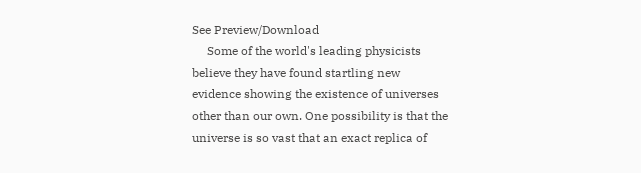See Preview/Download
     Some of the world's leading physicists believe they have found startling new evidence showing the existence of universes other than our own. One possibility is that the universe is so vast that an exact replica of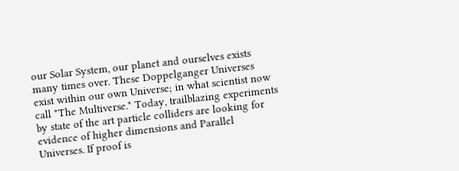our Solar System, our planet and ourselves exists many times over. These Doppelganger Universes exist within our own Universe; in what scientist now call "The Multiverse." Today, trailblazing experiments by state of the art particle colliders are looking for evidence of higher dimensions and Parallel Universes. If proof is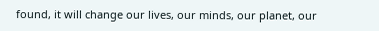found, it will change our lives, our minds, our planet, our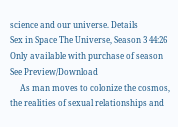science and our universe. Details
Sex in Space The Universe, Season 3 44:26   Only available with purchase of season  See Preview/Download
     As man moves to colonize the cosmos, the realities of sexual relationships and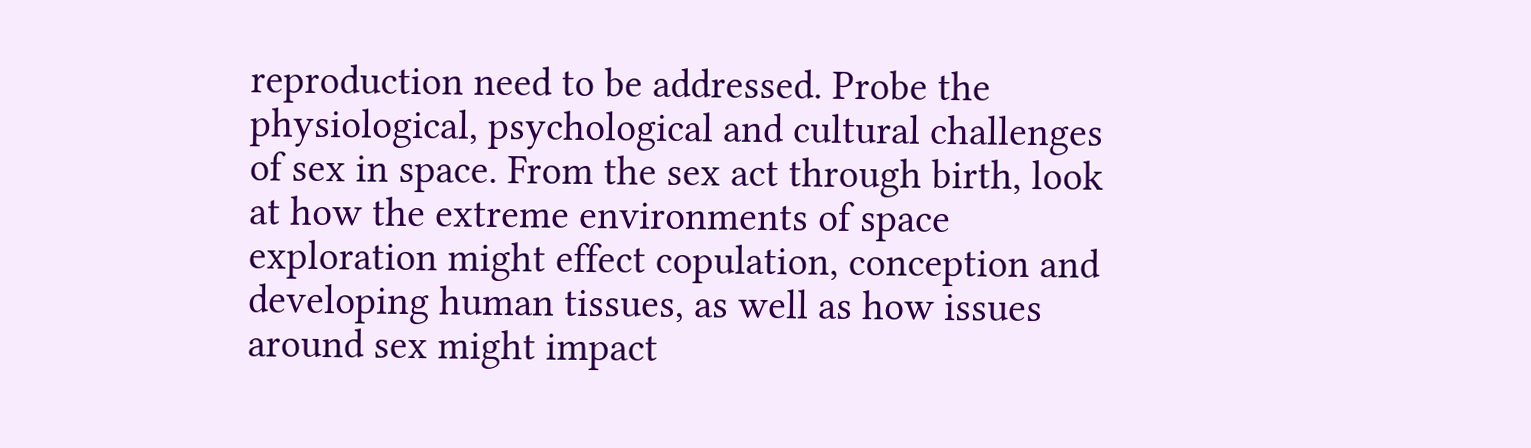reproduction need to be addressed. Probe the physiological, psychological and cultural challenges of sex in space. From the sex act through birth, look at how the extreme environments of space exploration might effect copulation, conception and developing human tissues, as well as how issues around sex might impact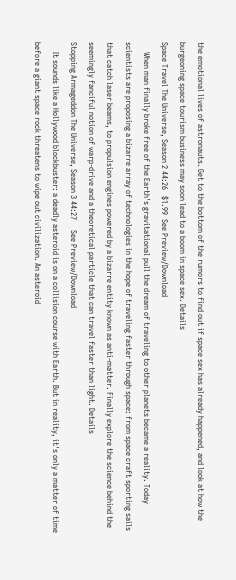the emotional lives of astronauts. Get to the bottom of the rumors to find out if space sex has already happened, and look at how the burgeoning space tourism business may soon lead to a boom in space sex. Details
Space Travel The Universe, Season 2 44:26   $1.99  See Preview/Download
     When man finally broke free of the Earth's gravitational pull the dream of traveling to other planets became a reality. Today scientists are proposing a bizarre array of technologies in the hope of traveling faster through space: from space craft sporting sails that catch laser beams, to propulsion engines powered by a bizarre entity known as anti-matter. Finally explore the science behind the seemingly fanciful notion of warp-drive and a theoretical particle that can travel faster than light. Details
Stopping Armageddon The Universe, Season 3 44:27     See Preview/Download
     It sounds like a Hollywood blockbuster: a deadly asteroid is on a collision course with Earth. But in reality, it's only a matter of time before a giant space rock threatens to wipe out civilization. An asteroid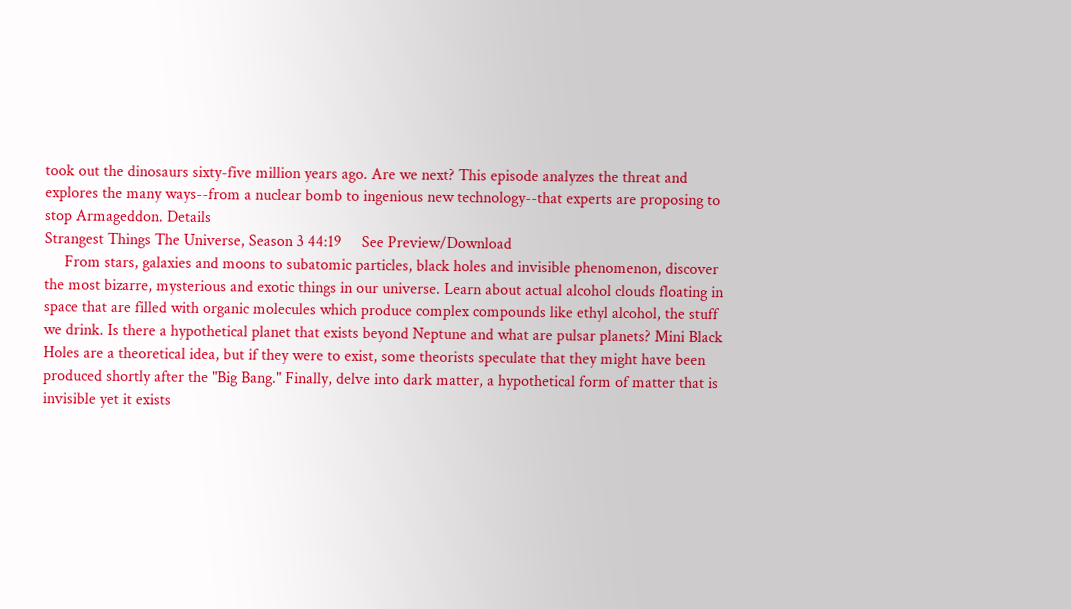took out the dinosaurs sixty-five million years ago. Are we next? This episode analyzes the threat and explores the many ways--from a nuclear bomb to ingenious new technology--that experts are proposing to stop Armageddon. Details
Strangest Things The Universe, Season 3 44:19     See Preview/Download
     From stars, galaxies and moons to subatomic particles, black holes and invisible phenomenon, discover the most bizarre, mysterious and exotic things in our universe. Learn about actual alcohol clouds floating in space that are filled with organic molecules which produce complex compounds like ethyl alcohol, the stuff we drink. Is there a hypothetical planet that exists beyond Neptune and what are pulsar planets? Mini Black Holes are a theoretical idea, but if they were to exist, some theorists speculate that they might have been produced shortly after the "Big Bang." Finally, delve into dark matter, a hypothetical form of matter that is invisible yet it exists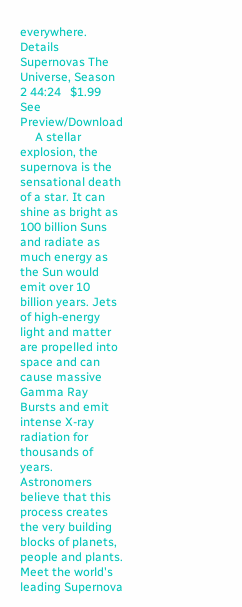everywhere. Details
Supernovas The Universe, Season 2 44:24   $1.99  See Preview/Download
     A stellar explosion, the supernova is the sensational death of a star. It can shine as bright as 100 billion Suns and radiate as much energy as the Sun would emit over 10 billion years. Jets of high-energy light and matter are propelled into space and can cause massive Gamma Ray Bursts and emit intense X-ray radiation for thousands of years. Astronomers believe that this process creates the very building blocks of planets, people and plants. Meet the world's leading Supernova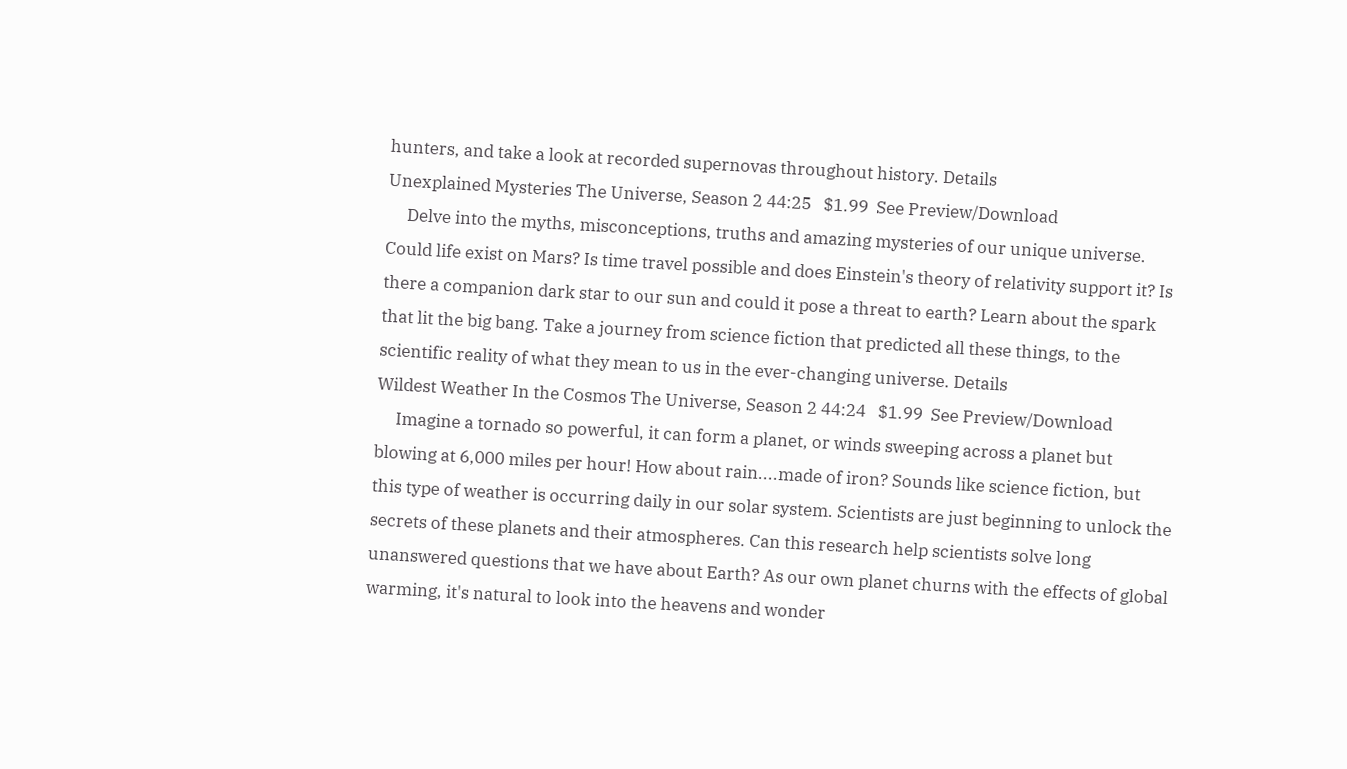hunters, and take a look at recorded supernovas throughout history. Details
Unexplained Mysteries The Universe, Season 2 44:25   $1.99  See Preview/Download
     Delve into the myths, misconceptions, truths and amazing mysteries of our unique universe. Could life exist on Mars? Is time travel possible and does Einstein's theory of relativity support it? Is there a companion dark star to our sun and could it pose a threat to earth? Learn about the spark that lit the big bang. Take a journey from science fiction that predicted all these things, to the scientific reality of what they mean to us in the ever-changing universe. Details
Wildest Weather In the Cosmos The Universe, Season 2 44:24   $1.99  See Preview/Download
     Imagine a tornado so powerful, it can form a planet, or winds sweeping across a planet but blowing at 6,000 miles per hour! How about rain....made of iron? Sounds like science fiction, but this type of weather is occurring daily in our solar system. Scientists are just beginning to unlock the secrets of these planets and their atmospheres. Can this research help scientists solve long unanswered questions that we have about Earth? As our own planet churns with the effects of global warming, it's natural to look into the heavens and wonder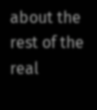about the rest of the real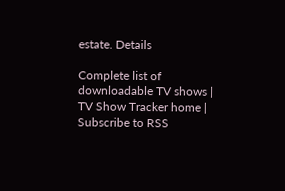estate. Details

Complete list of downloadable TV shows | TV Show Tracker home | Subscribe to RSS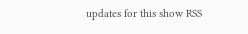updates for this show RSS